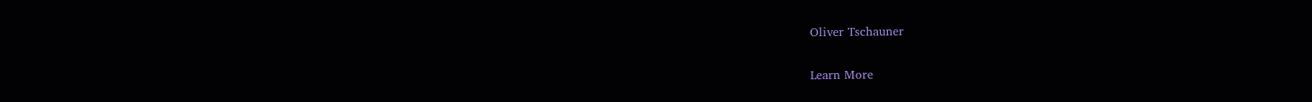Oliver Tschauner

Learn More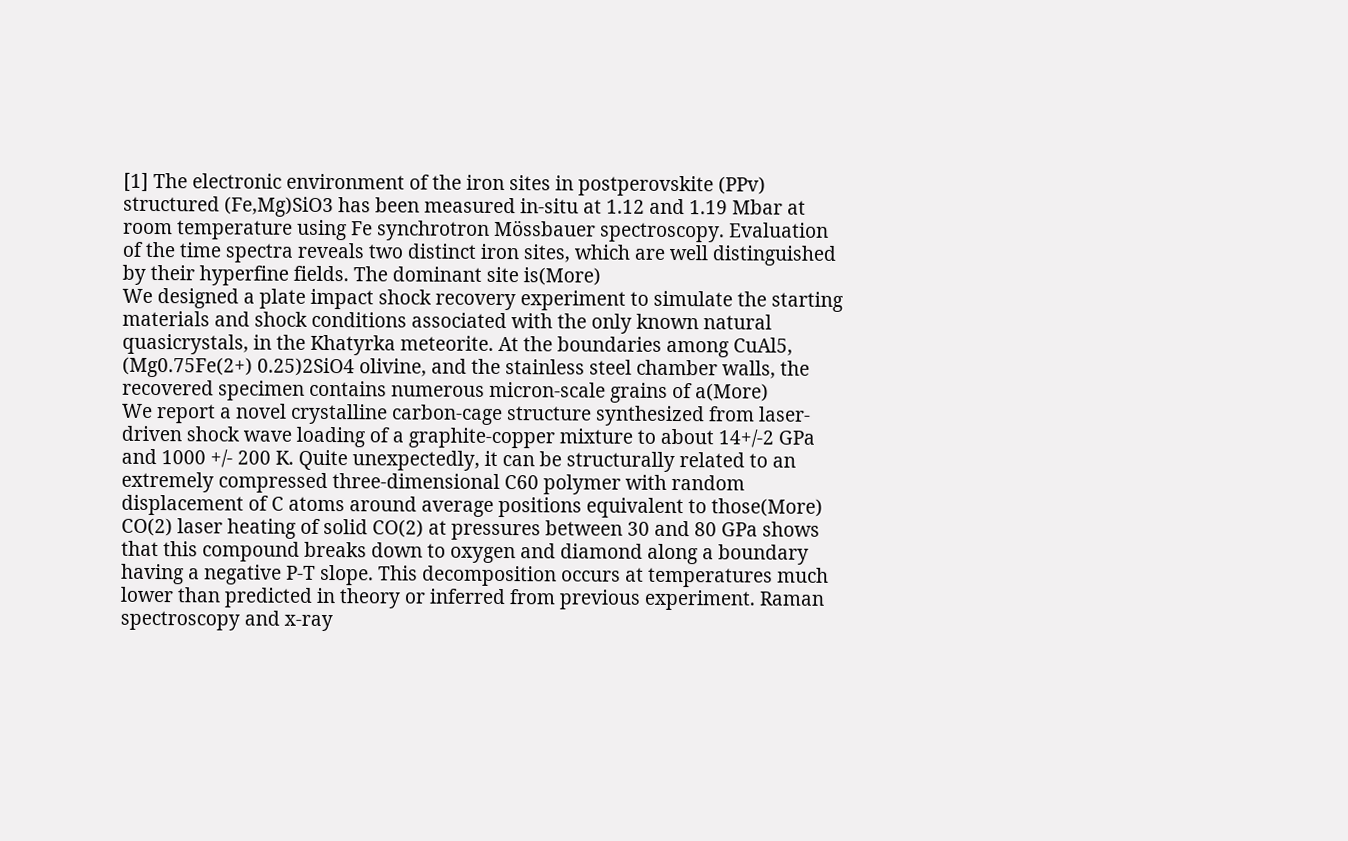[1] The electronic environment of the iron sites in postperovskite (PPv) structured (Fe,Mg)SiO3 has been measured in-situ at 1.12 and 1.19 Mbar at room temperature using Fe synchrotron Mössbauer spectroscopy. Evaluation of the time spectra reveals two distinct iron sites, which are well distinguished by their hyperfine fields. The dominant site is(More)
We designed a plate impact shock recovery experiment to simulate the starting materials and shock conditions associated with the only known natural quasicrystals, in the Khatyrka meteorite. At the boundaries among CuAl5, (Mg0.75Fe(2+) 0.25)2SiO4 olivine, and the stainless steel chamber walls, the recovered specimen contains numerous micron-scale grains of a(More)
We report a novel crystalline carbon-cage structure synthesized from laser-driven shock wave loading of a graphite-copper mixture to about 14+/-2 GPa and 1000 +/- 200 K. Quite unexpectedly, it can be structurally related to an extremely compressed three-dimensional C60 polymer with random displacement of C atoms around average positions equivalent to those(More)
CO(2) laser heating of solid CO(2) at pressures between 30 and 80 GPa shows that this compound breaks down to oxygen and diamond along a boundary having a negative P-T slope. This decomposition occurs at temperatures much lower than predicted in theory or inferred from previous experiment. Raman spectroscopy and x-ray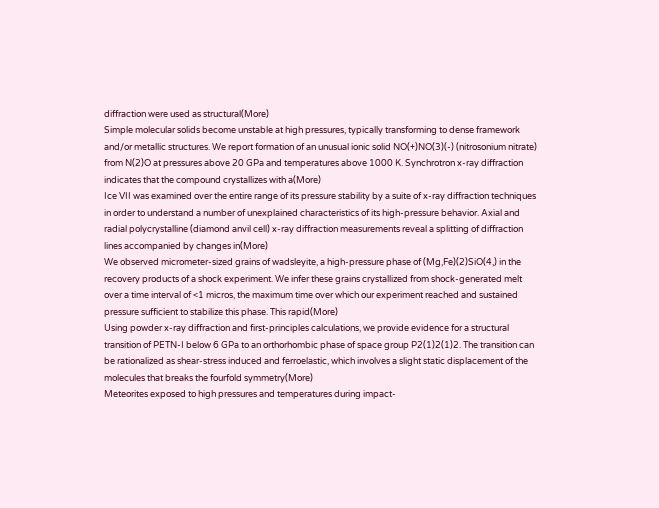diffraction were used as structural(More)
Simple molecular solids become unstable at high pressures, typically transforming to dense framework and/or metallic structures. We report formation of an unusual ionic solid NO(+)NO(3)(-) (nitrosonium nitrate) from N(2)O at pressures above 20 GPa and temperatures above 1000 K. Synchrotron x-ray diffraction indicates that the compound crystallizes with a(More)
Ice VII was examined over the entire range of its pressure stability by a suite of x-ray diffraction techniques in order to understand a number of unexplained characteristics of its high-pressure behavior. Axial and radial polycrystalline (diamond anvil cell) x-ray diffraction measurements reveal a splitting of diffraction lines accompanied by changes in(More)
We observed micrometer-sized grains of wadsleyite, a high-pressure phase of (Mg,Fe)(2)SiO(4,) in the recovery products of a shock experiment. We infer these grains crystallized from shock-generated melt over a time interval of <1 micros, the maximum time over which our experiment reached and sustained pressure sufficient to stabilize this phase. This rapid(More)
Using powder x-ray diffraction and first-principles calculations, we provide evidence for a structural transition of PETN-I below 6 GPa to an orthorhombic phase of space group P2(1)2(1)2. The transition can be rationalized as shear-stress induced and ferroelastic, which involves a slight static displacement of the molecules that breaks the fourfold symmetry(More)
Meteorites exposed to high pressures and temperatures during impact-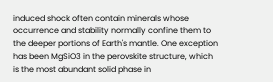induced shock often contain minerals whose occurrence and stability normally confine them to the deeper portions of Earth's mantle. One exception has been MgSiO3 in the perovskite structure, which is the most abundant solid phase in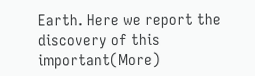Earth. Here we report the discovery of this important(More)